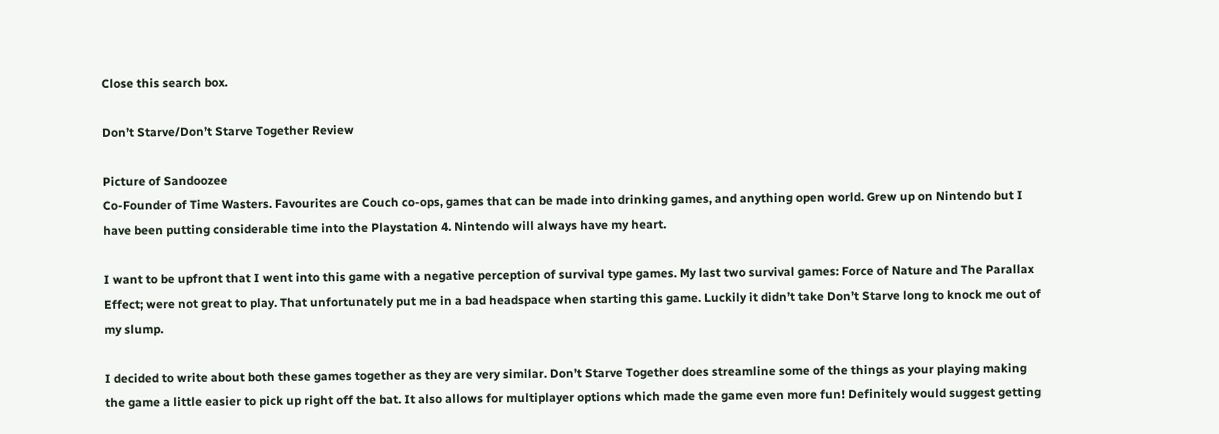Close this search box.

Don’t Starve/Don’t Starve Together Review

Picture of Sandoozee
Co-Founder of Time Wasters. Favourites are Couch co-ops, games that can be made into drinking games, and anything open world. Grew up on Nintendo but I have been putting considerable time into the Playstation 4. Nintendo will always have my heart.

I want to be upfront that I went into this game with a negative perception of survival type games. My last two survival games: Force of Nature and The Parallax Effect; were not great to play. That unfortunately put me in a bad headspace when starting this game. Luckily it didn’t take Don’t Starve long to knock me out of my slump.

I decided to write about both these games together as they are very similar. Don’t Starve Together does streamline some of the things as your playing making the game a little easier to pick up right off the bat. It also allows for multiplayer options which made the game even more fun! Definitely would suggest getting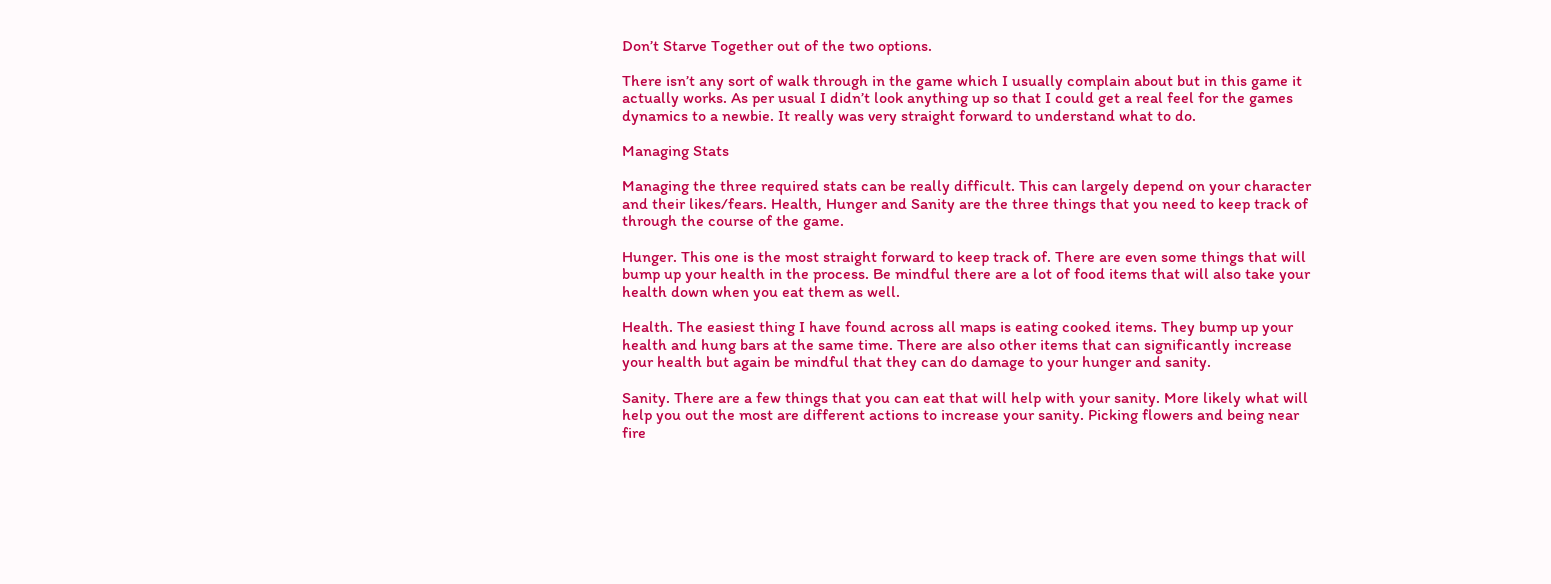Don’t Starve Together out of the two options.

There isn’t any sort of walk through in the game which I usually complain about but in this game it actually works. As per usual I didn’t look anything up so that I could get a real feel for the games dynamics to a newbie. It really was very straight forward to understand what to do.

Managing Stats

Managing the three required stats can be really difficult. This can largely depend on your character and their likes/fears. Health, Hunger and Sanity are the three things that you need to keep track of through the course of the game.

Hunger. This one is the most straight forward to keep track of. There are even some things that will bump up your health in the process. Be mindful there are a lot of food items that will also take your health down when you eat them as well.

Health. The easiest thing I have found across all maps is eating cooked items. They bump up your health and hung bars at the same time. There are also other items that can significantly increase your health but again be mindful that they can do damage to your hunger and sanity.

Sanity. There are a few things that you can eat that will help with your sanity. More likely what will help you out the most are different actions to increase your sanity. Picking flowers and being near fire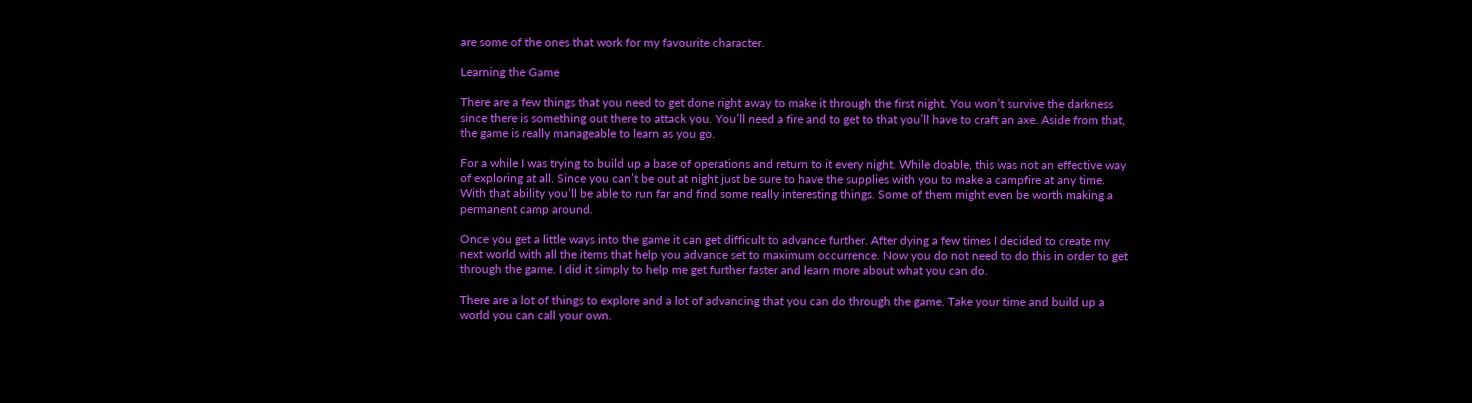are some of the ones that work for my favourite character.

Learning the Game

There are a few things that you need to get done right away to make it through the first night. You won’t survive the darkness since there is something out there to attack you. You’ll need a fire and to get to that you’ll have to craft an axe. Aside from that, the game is really manageable to learn as you go.

For a while I was trying to build up a base of operations and return to it every night. While doable, this was not an effective way of exploring at all. Since you can’t be out at night just be sure to have the supplies with you to make a campfire at any time. With that ability you’ll be able to run far and find some really interesting things. Some of them might even be worth making a permanent camp around.

Once you get a little ways into the game it can get difficult to advance further. After dying a few times I decided to create my next world with all the items that help you advance set to maximum occurrence. Now you do not need to do this in order to get through the game. I did it simply to help me get further faster and learn more about what you can do.

There are a lot of things to explore and a lot of advancing that you can do through the game. Take your time and build up a world you can call your own.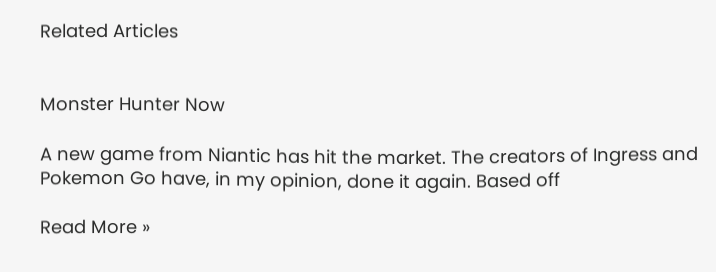Related Articles


Monster Hunter Now

A new game from Niantic has hit the market. The creators of Ingress and Pokemon Go have, in my opinion, done it again. Based off

Read More »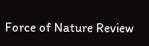Force of Nature Review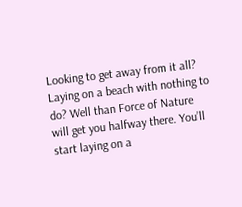Looking to get away from it all? Laying on a beach with nothing to do? Well than Force of Nature will get you halfway there. You’ll start laying on a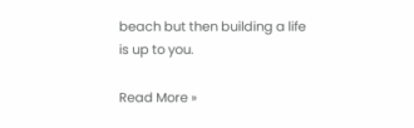beach but then building a life is up to you.

Read More »